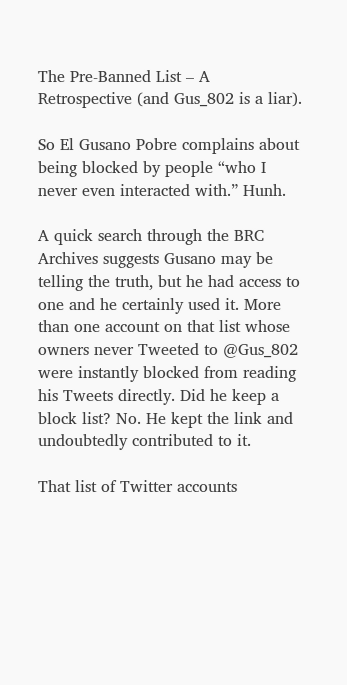The Pre-Banned List – A Retrospective (and Gus_802 is a liar).

So El Gusano Pobre complains about being blocked by people “who I never even interacted with.” Hunh.

A quick search through the BRC Archives suggests Gusano may be telling the truth, but he had access to one and he certainly used it. More than one account on that list whose owners never Tweeted to @Gus_802 were instantly blocked from reading his Tweets directly. Did he keep a block list? No. He kept the link and undoubtedly contributed to it.

That list of Twitter accounts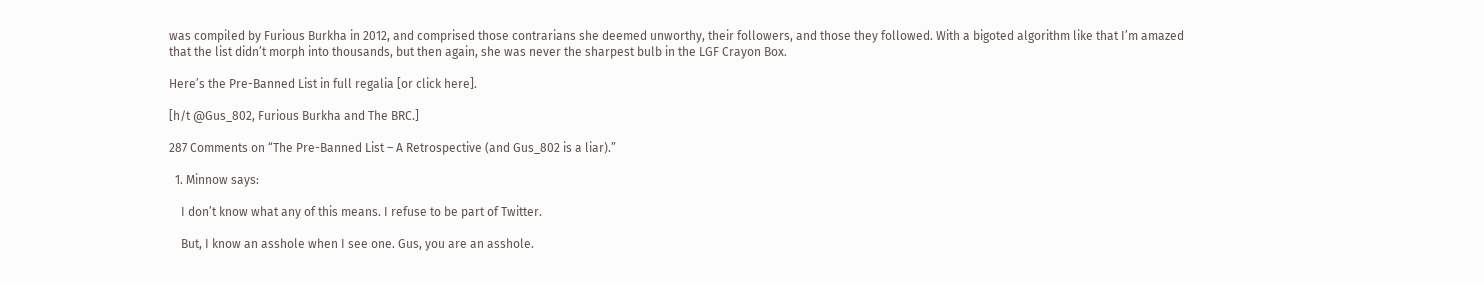was compiled by Furious Burkha in 2012, and comprised those contrarians she deemed unworthy, their followers, and those they followed. With a bigoted algorithm like that I’m amazed that the list didn’t morph into thousands, but then again, she was never the sharpest bulb in the LGF Crayon Box.

Here’s the Pre-Banned List in full regalia [or click here].

[h/t @Gus_802, Furious Burkha and The BRC.]

287 Comments on “The Pre-Banned List – A Retrospective (and Gus_802 is a liar).”

  1. Minnow says:

    I don’t know what any of this means. I refuse to be part of Twitter.

    But, I know an asshole when I see one. Gus, you are an asshole.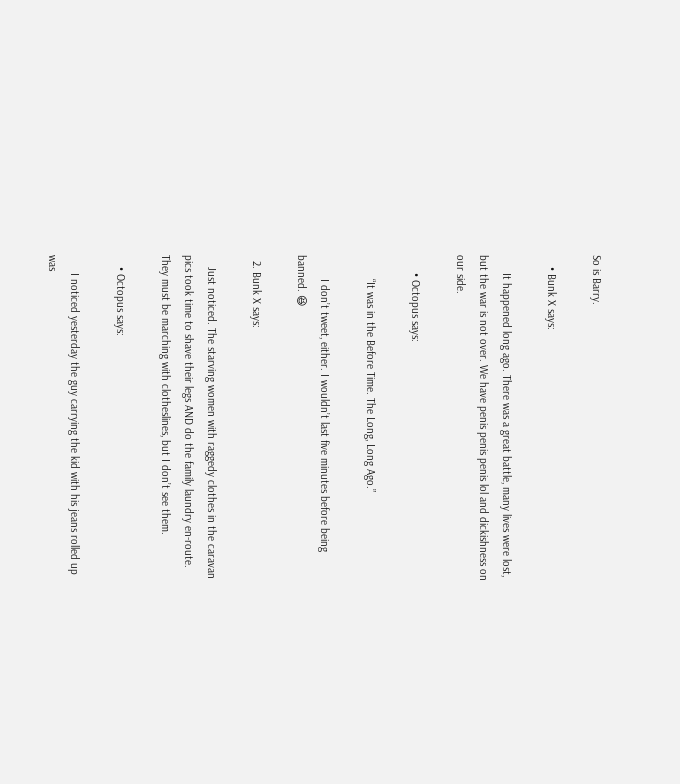So is Barry.

    • Bunk X says:

      It happened long ago. There was a great battle, many lives were lost, but the war is not over. We have penis penis penis lol and dickishness on our side.

      • Octopus says:

        “It was in the Before Time. The Long, Long Ago.”

        I don’t tweet, either. I wouldn’t last five minutes before being banned. 😆

  2. Bunk X says:

    Just noticed. The starving women with raggedy clothes in the caravan pics took time to shave their legs AND do the family laundry en-route. They must be marching with clotheslines, but I don’t see them.

    • Octopus says:

      I noticed yesterday the guy carrying the kid with his jeans rolled up was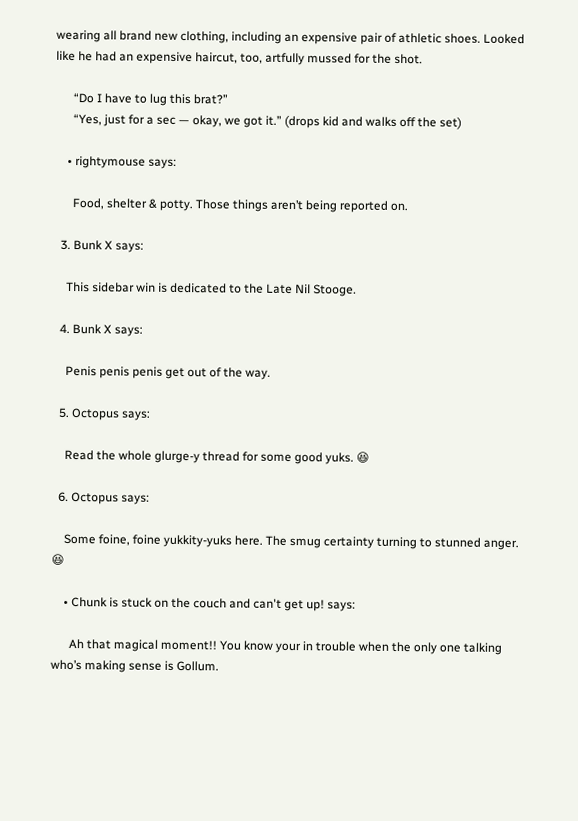wearing all brand new clothing, including an expensive pair of athletic shoes. Looked like he had an expensive haircut, too, artfully mussed for the shot.

      “Do I have to lug this brat?”
      “Yes, just for a sec — okay, we got it.” (drops kid and walks off the set)

    • rightymouse says:

      Food, shelter & potty. Those things aren’t being reported on.

  3. Bunk X says:

    This sidebar win is dedicated to the Late Nil Stooge.

  4. Bunk X says:

    Penis penis penis get out of the way.

  5. Octopus says:

    Read the whole glurge-y thread for some good yuks. 😆

  6. Octopus says:

    Some foine, foine yukkity-yuks here. The smug certainty turning to stunned anger. 😆

    • Chunk is stuck on the couch and can't get up! says:

      Ah that magical moment!! You know your in trouble when the only one talking who’s making sense is Gollum.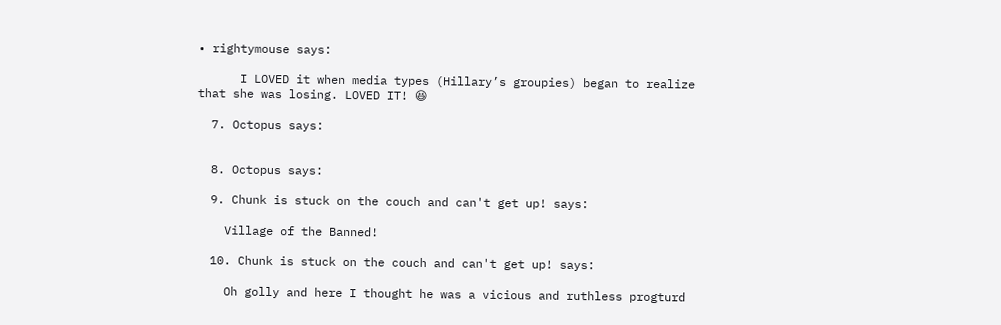• rightymouse says:

      I LOVED it when media types (Hillary’s groupies) began to realize that she was losing. LOVED IT! 😆

  7. Octopus says:


  8. Octopus says:

  9. Chunk is stuck on the couch and can't get up! says:

    Village of the Banned!

  10. Chunk is stuck on the couch and can't get up! says:

    Oh golly and here I thought he was a vicious and ruthless progturd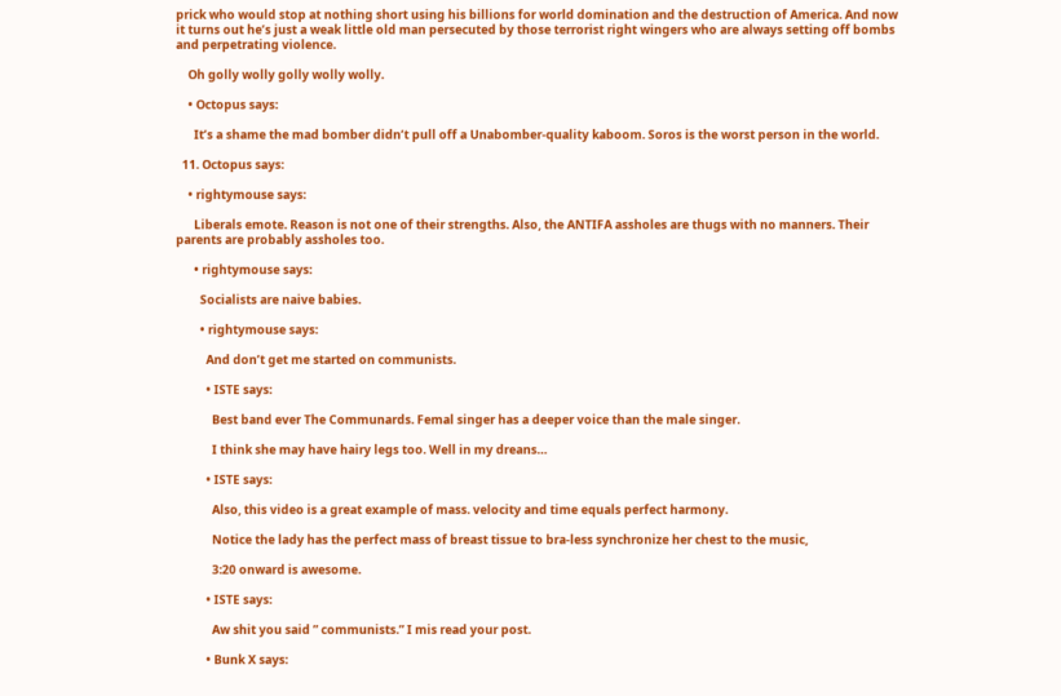prick who would stop at nothing short using his billions for world domination and the destruction of America. And now it turns out he’s just a weak little old man persecuted by those terrorist right wingers who are always setting off bombs and perpetrating violence.

    Oh golly wolly golly wolly wolly.

    • Octopus says:

      It’s a shame the mad bomber didn’t pull off a Unabomber-quality kaboom. Soros is the worst person in the world.

  11. Octopus says:

    • rightymouse says:

      Liberals emote. Reason is not one of their strengths. Also, the ANTIFA assholes are thugs with no manners. Their parents are probably assholes too.

      • rightymouse says:

        Socialists are naive babies.

        • rightymouse says:

          And don’t get me started on communists.

          • ISTE says:

            Best band ever The Communards. Femal singer has a deeper voice than the male singer.

            I think she may have hairy legs too. Well in my dreans…

          • ISTE says:

            Also, this video is a great example of mass. velocity and time equals perfect harmony.

            Notice the lady has the perfect mass of breast tissue to bra-less synchronize her chest to the music,

            3:20 onward is awesome.

          • ISTE says:

            Aw shit you said ” communists.” I mis read your post.

          • Bunk X says: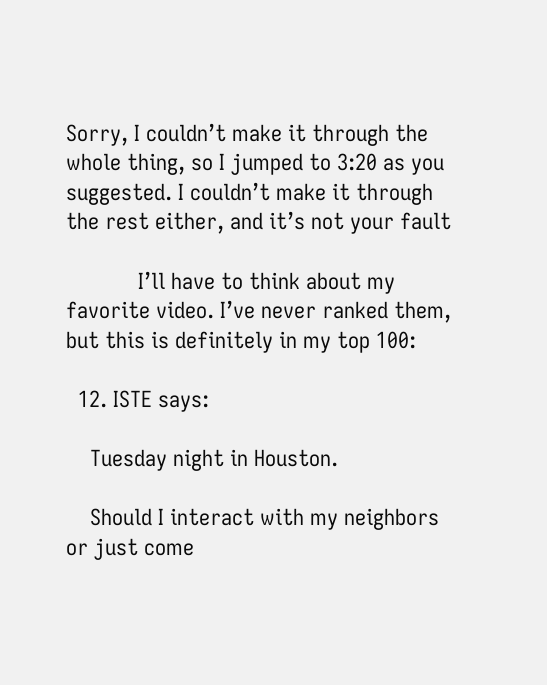Sorry, I couldn’t make it through the whole thing, so I jumped to 3:20 as you suggested. I couldn’t make it through the rest either, and it’s not your fault

            I’ll have to think about my favorite video. I’ve never ranked them, but this is definitely in my top 100:

  12. ISTE says:

    Tuesday night in Houston.

    Should I interact with my neighbors or just come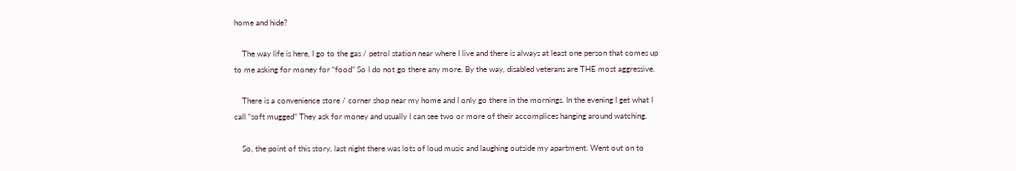home and hide?

    The way life is here, I go to the gas / petrol station near where I live and there is always at least one person that comes up to me asking for money for “food” So I do not go there any more. By the way, disabled veterans are THE most aggressive.

    There is a convenience store / corner shop near my home and I only go there in the mornings. In the evening I get what I call “soft mugged” They ask for money and usually I can see two or more of their accomplices hanging around watching.

    So, the point of this story, last night there was lots of loud music and laughing outside my apartment. Went out on to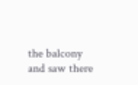the balcony and saw there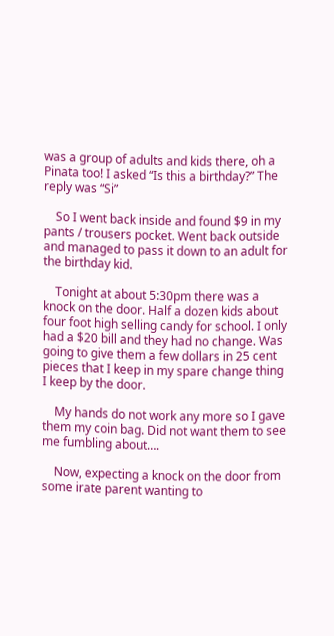was a group of adults and kids there, oh a Pinata too! I asked “Is this a birthday?” The reply was “Si”

    So I went back inside and found $9 in my pants / trousers pocket. Went back outside and managed to pass it down to an adult for the birthday kid.

    Tonight at about 5:30pm there was a knock on the door. Half a dozen kids about four foot high selling candy for school. I only had a $20 bill and they had no change. Was going to give them a few dollars in 25 cent pieces that I keep in my spare change thing I keep by the door.

    My hands do not work any more so I gave them my coin bag. Did not want them to see me fumbling about….

    Now, expecting a knock on the door from some irate parent wanting to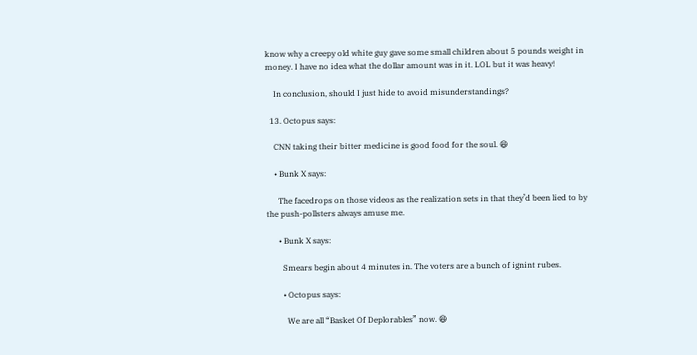know why a creepy old white guy gave some small children about 5 pounds weight in money. I have no idea what the dollar amount was in it. LOL but it was heavy!

    In conclusion, should I just hide to avoid misunderstandings?

  13. Octopus says:

    CNN taking their bitter medicine is good food for the soul. 😆

    • Bunk X says:

      The facedrops on those videos as the realization sets in that they’d been lied to by the push-pollsters always amuse me.

      • Bunk X says:

        Smears begin about 4 minutes in. The voters are a bunch of ignint rubes.

        • Octopus says:

          We are all “Basket Of Deplorables” now. 😆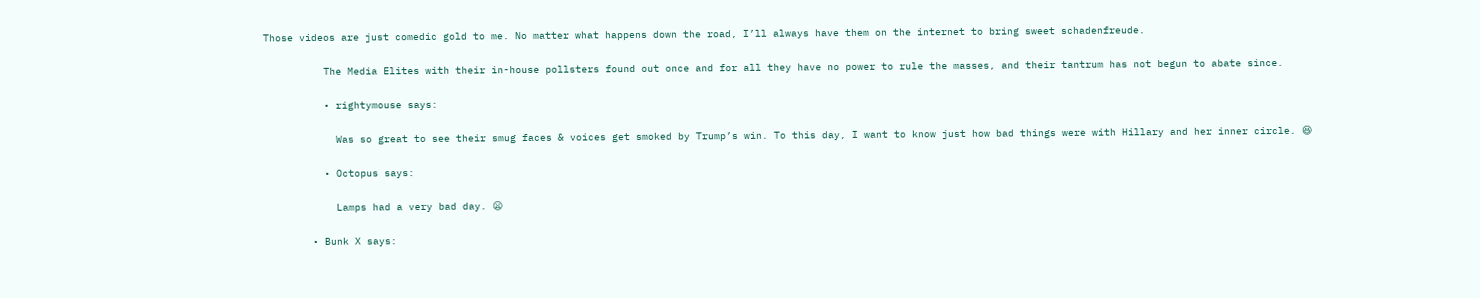Those videos are just comedic gold to me. No matter what happens down the road, I’ll always have them on the internet to bring sweet schadenfreude.

          The Media Elites with their in-house pollsters found out once and for all they have no power to rule the masses, and their tantrum has not begun to abate since.

          • rightymouse says:

            Was so great to see their smug faces & voices get smoked by Trump’s win. To this day, I want to know just how bad things were with Hillary and her inner circle. 😆

          • Octopus says:

            Lamps had a very bad day. 😦

        • Bunk X says: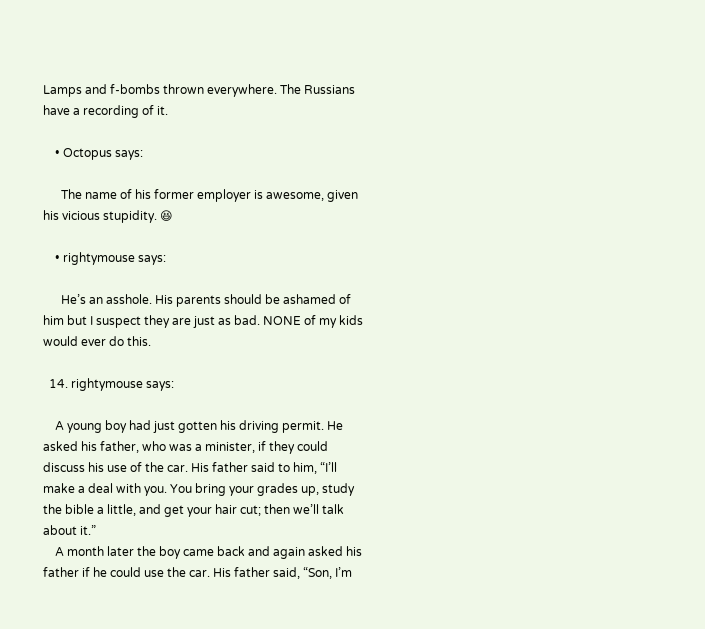Lamps and f-bombs thrown everywhere. The Russians have a recording of it.

    • Octopus says:

      The name of his former employer is awesome, given his vicious stupidity. 😆

    • rightymouse says:

      He’s an asshole. His parents should be ashamed of him but I suspect they are just as bad. NONE of my kids would ever do this.

  14. rightymouse says:

    A young boy had just gotten his driving permit. He asked his father, who was a minister, if they could discuss his use of the car. His father said to him, “I’ll make a deal with you. You bring your grades up, study the bible a little, and get your hair cut; then we’ll talk about it.”
    A month later the boy came back and again asked his father if he could use the car. His father said, “Son, I’m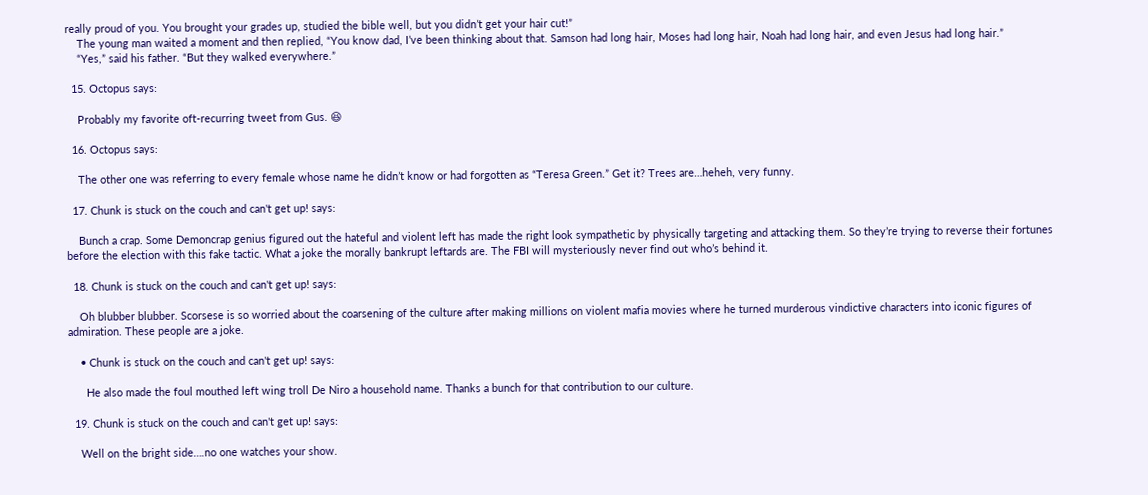really proud of you. You brought your grades up, studied the bible well, but you didn’t get your hair cut!”
    The young man waited a moment and then replied, “You know dad, I’ve been thinking about that. Samson had long hair, Moses had long hair, Noah had long hair, and even Jesus had long hair.”
    “Yes,” said his father. “But they walked everywhere.”

  15. Octopus says:

    Probably my favorite oft-recurring tweet from Gus. 😆

  16. Octopus says:

    The other one was referring to every female whose name he didn’t know or had forgotten as “Teresa Green.” Get it? Trees are…heheh, very funny.

  17. Chunk is stuck on the couch and can't get up! says:

    Bunch a crap. Some Demoncrap genius figured out the hateful and violent left has made the right look sympathetic by physically targeting and attacking them. So they’re trying to reverse their fortunes before the election with this fake tactic. What a joke the morally bankrupt leftards are. The FBI will mysteriously never find out who’s behind it.

  18. Chunk is stuck on the couch and can't get up! says:

    Oh blubber blubber. Scorsese is so worried about the coarsening of the culture after making millions on violent mafia movies where he turned murderous vindictive characters into iconic figures of admiration. These people are a joke.

    • Chunk is stuck on the couch and can't get up! says:

      He also made the foul mouthed left wing troll De Niro a household name. Thanks a bunch for that contribution to our culture.

  19. Chunk is stuck on the couch and can't get up! says:

    Well on the bright side….no one watches your show.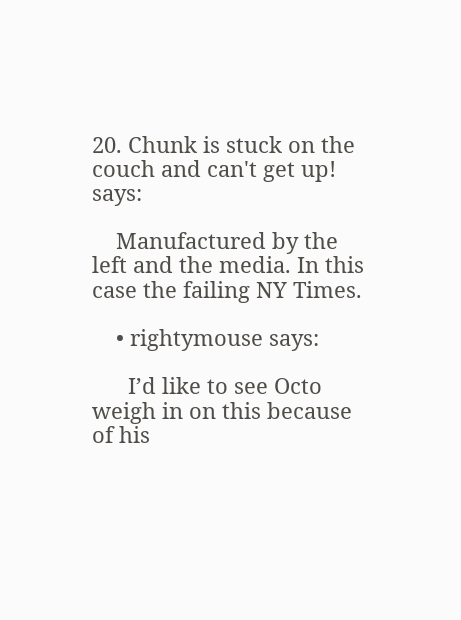20. Chunk is stuck on the couch and can't get up! says:

    Manufactured by the left and the media. In this case the failing NY Times.

    • rightymouse says:

      I’d like to see Octo weigh in on this because of his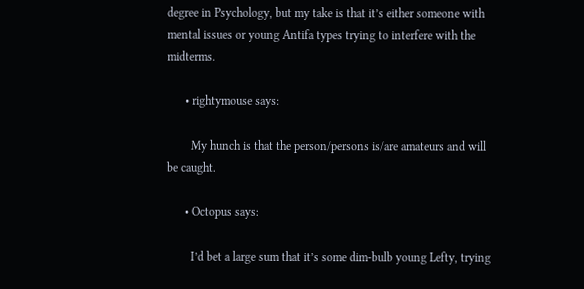degree in Psychology, but my take is that it’s either someone with mental issues or young Antifa types trying to interfere with the midterms.

      • rightymouse says:

        My hunch is that the person/persons is/are amateurs and will be caught.

      • Octopus says:

        I’d bet a large sum that it’s some dim-bulb young Lefty, trying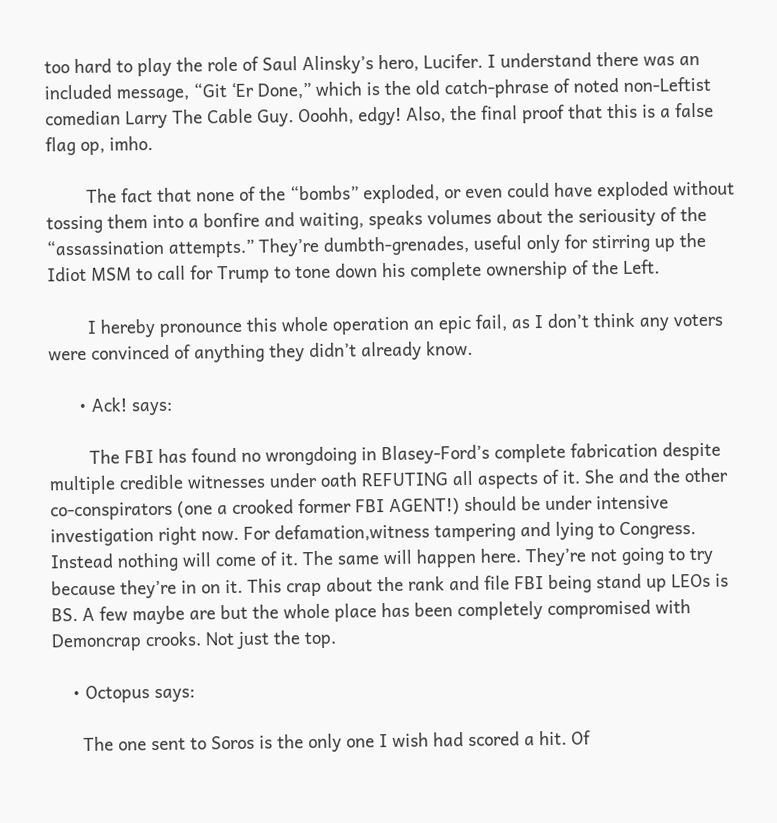too hard to play the role of Saul Alinsky’s hero, Lucifer. I understand there was an included message, “Git ‘Er Done,” which is the old catch-phrase of noted non-Leftist comedian Larry The Cable Guy. Ooohh, edgy! Also, the final proof that this is a false flag op, imho.

        The fact that none of the “bombs” exploded, or even could have exploded without tossing them into a bonfire and waiting, speaks volumes about the seriousity of the “assassination attempts.” They’re dumbth-grenades, useful only for stirring up the Idiot MSM to call for Trump to tone down his complete ownership of the Left.

        I hereby pronounce this whole operation an epic fail, as I don’t think any voters were convinced of anything they didn’t already know.

      • Ack! says:

        The FBI has found no wrongdoing in Blasey-Ford’s complete fabrication despite multiple credible witnesses under oath REFUTING all aspects of it. She and the other co-conspirators (one a crooked former FBI AGENT!) should be under intensive investigation right now. For defamation,witness tampering and lying to Congress. Instead nothing will come of it. The same will happen here. They’re not going to try because they’re in on it. This crap about the rank and file FBI being stand up LEOs is BS. A few maybe are but the whole place has been completely compromised with Demoncrap crooks. Not just the top.

    • Octopus says:

      The one sent to Soros is the only one I wish had scored a hit. Of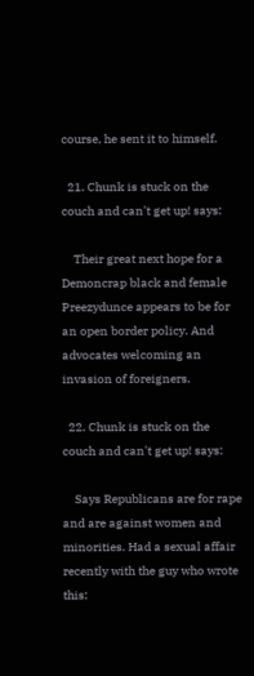course, he sent it to himself.

  21. Chunk is stuck on the couch and can't get up! says:

    Their great next hope for a Demoncrap black and female Preezydunce appears to be for an open border policy. And advocates welcoming an invasion of foreigners.

  22. Chunk is stuck on the couch and can't get up! says:

    Says Republicans are for rape and are against women and minorities. Had a sexual affair recently with the guy who wrote this: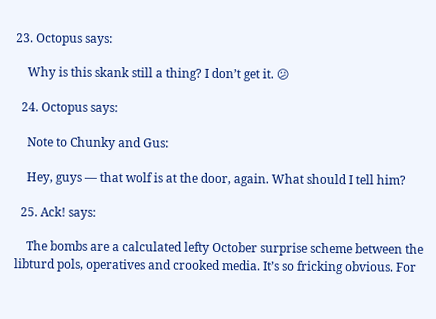23. Octopus says:

    Why is this skank still a thing? I don’t get it. 😕

  24. Octopus says:

    Note to Chunky and Gus:

    Hey, guys — that wolf is at the door, again. What should I tell him?

  25. Ack! says:

    The bombs are a calculated lefty October surprise scheme between the libturd pols, operatives and crooked media. It’s so fricking obvious. For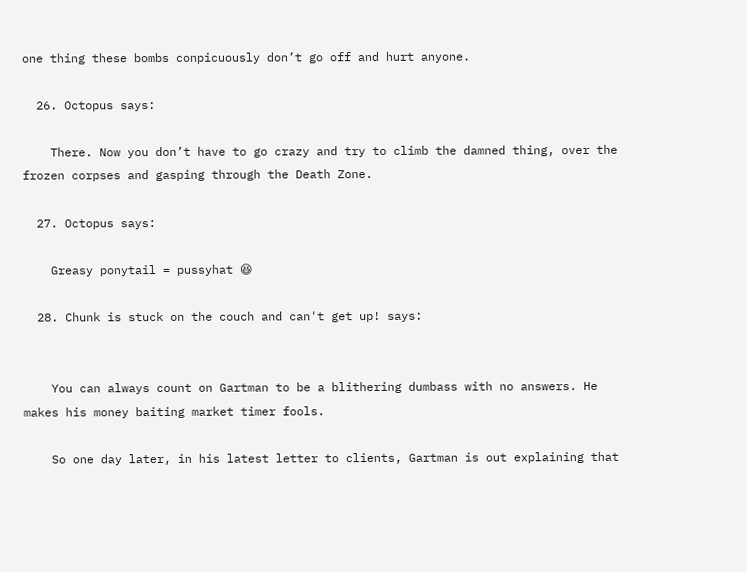one thing these bombs conpicuously don’t go off and hurt anyone.

  26. Octopus says:

    There. Now you don’t have to go crazy and try to climb the damned thing, over the frozen corpses and gasping through the Death Zone.

  27. Octopus says:

    Greasy ponytail = pussyhat 😆

  28. Chunk is stuck on the couch and can't get up! says:


    You can always count on Gartman to be a blithering dumbass with no answers. He makes his money baiting market timer fools.

    So one day later, in his latest letter to clients, Gartman is out explaining that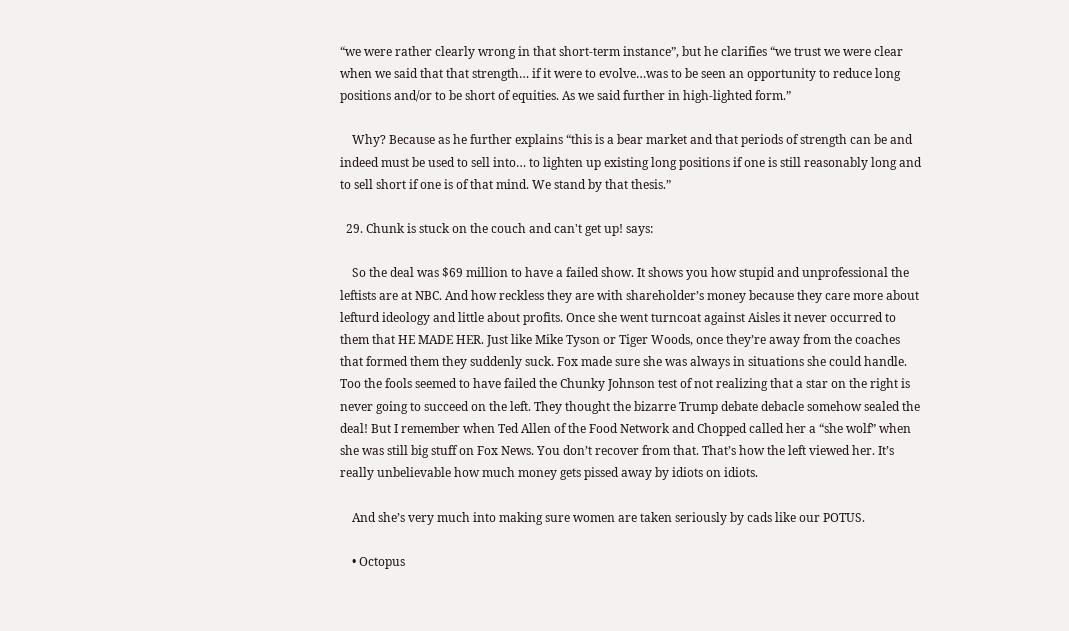“we were rather clearly wrong in that short-term instance”, but he clarifies “we trust we were clear when we said that that strength… if it were to evolve…was to be seen an opportunity to reduce long positions and/or to be short of equities. As we said further in high-lighted form.”

    Why? Because as he further explains “this is a bear market and that periods of strength can be and indeed must be used to sell into… to lighten up existing long positions if one is still reasonably long and to sell short if one is of that mind. We stand by that thesis.”

  29. Chunk is stuck on the couch and can't get up! says:

    So the deal was $69 million to have a failed show. It shows you how stupid and unprofessional the leftists are at NBC. And how reckless they are with shareholder’s money because they care more about lefturd ideology and little about profits. Once she went turncoat against Aisles it never occurred to them that HE MADE HER. Just like Mike Tyson or Tiger Woods, once they’re away from the coaches that formed them they suddenly suck. Fox made sure she was always in situations she could handle. Too the fools seemed to have failed the Chunky Johnson test of not realizing that a star on the right is never going to succeed on the left. They thought the bizarre Trump debate debacle somehow sealed the deal! But I remember when Ted Allen of the Food Network and Chopped called her a “she wolf” when she was still big stuff on Fox News. You don’t recover from that. That’s how the left viewed her. It’s really unbelievable how much money gets pissed away by idiots on idiots.

    And she’s very much into making sure women are taken seriously by cads like our POTUS.

    • Octopus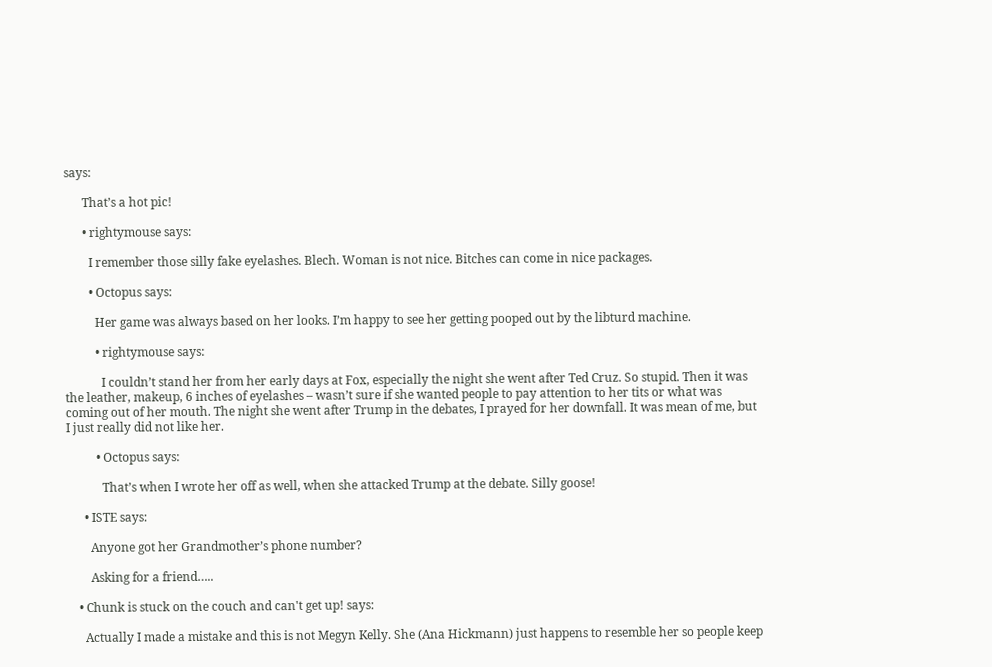says:

      That’s a hot pic!

      • rightymouse says:

        I remember those silly fake eyelashes. Blech. Woman is not nice. Bitches can come in nice packages.

        • Octopus says:

          Her game was always based on her looks. I’m happy to see her getting pooped out by the libturd machine.

          • rightymouse says:

            I couldn’t stand her from her early days at Fox, especially the night she went after Ted Cruz. So stupid. Then it was the leather, makeup, 6 inches of eyelashes – wasn’t sure if she wanted people to pay attention to her tits or what was coming out of her mouth. The night she went after Trump in the debates, I prayed for her downfall. It was mean of me, but I just really did not like her.

          • Octopus says:

            That’s when I wrote her off as well, when she attacked Trump at the debate. Silly goose!

      • ISTE says:

        Anyone got her Grandmother’s phone number?

        Asking for a friend…..

    • Chunk is stuck on the couch and can't get up! says:

      Actually I made a mistake and this is not Megyn Kelly. She (Ana Hickmann) just happens to resemble her so people keep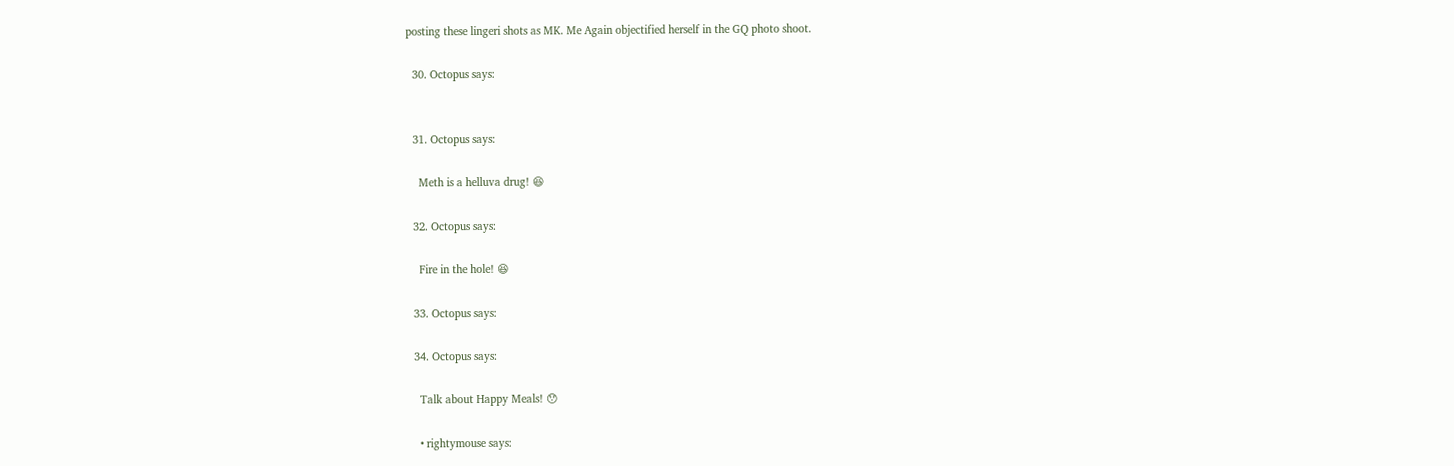posting these lingeri shots as MK. Me Again objectified herself in the GQ photo shoot.

  30. Octopus says:


  31. Octopus says:

    Meth is a helluva drug! 😆

  32. Octopus says:

    Fire in the hole! 😆

  33. Octopus says:

  34. Octopus says:

    Talk about Happy Meals! 😯

    • rightymouse says: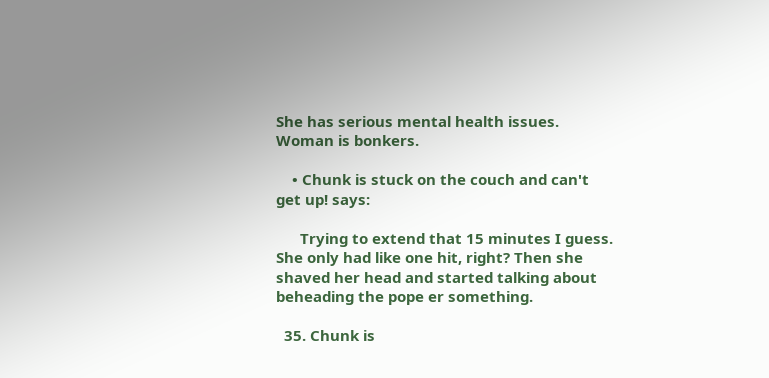She has serious mental health issues. Woman is bonkers.

    • Chunk is stuck on the couch and can't get up! says:

      Trying to extend that 15 minutes I guess. She only had like one hit, right? Then she shaved her head and started talking about beheading the pope er something.

  35. Chunk is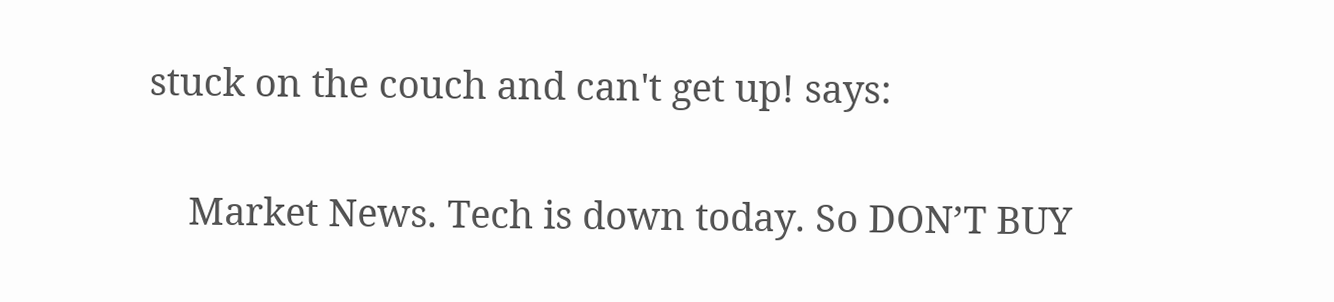stuck on the couch and can't get up! says:

    Market News. Tech is down today. So DON’T BUY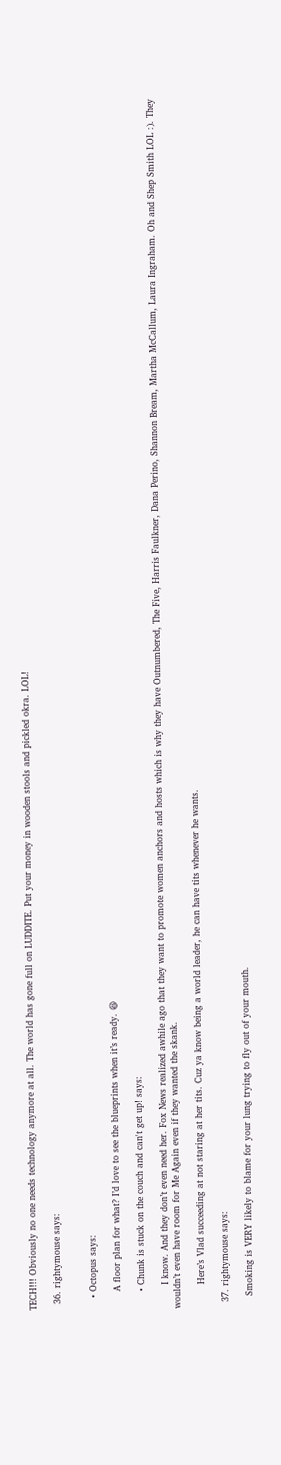TECH!!! Obviously no one needs technology anymore at all. The world has gone full on LUDDITE. Put your money in wooden stools and pickled okra. LOL!

  36. rightymouse says:


    • Octopus says:

      A floor plan for what? I’d love to see the blueprints when it’s ready. 😆

      • Chunk is stuck on the couch and can't get up! says:

        I know. And they don’t even need her. Fox News realized awhile ago that they want to promote women anchors and hosts which is why they have Outnumbered, The Five, Harris Faulkner, Dana Perino, Shannon Bream, Martha McCallum, Laura Ingraham. Oh and Shep Smith LOL :). They wouldn’t even have room for Me Again even if they wanted the skank.

        Here’s Vlad succeeding at not staring at her tits. Cuz ya know being a world leader, he can have tits whenever he wants.

  37. rightymouse says:

    Smoking is VERY likely to blame for your lung trying to fly out of your mouth.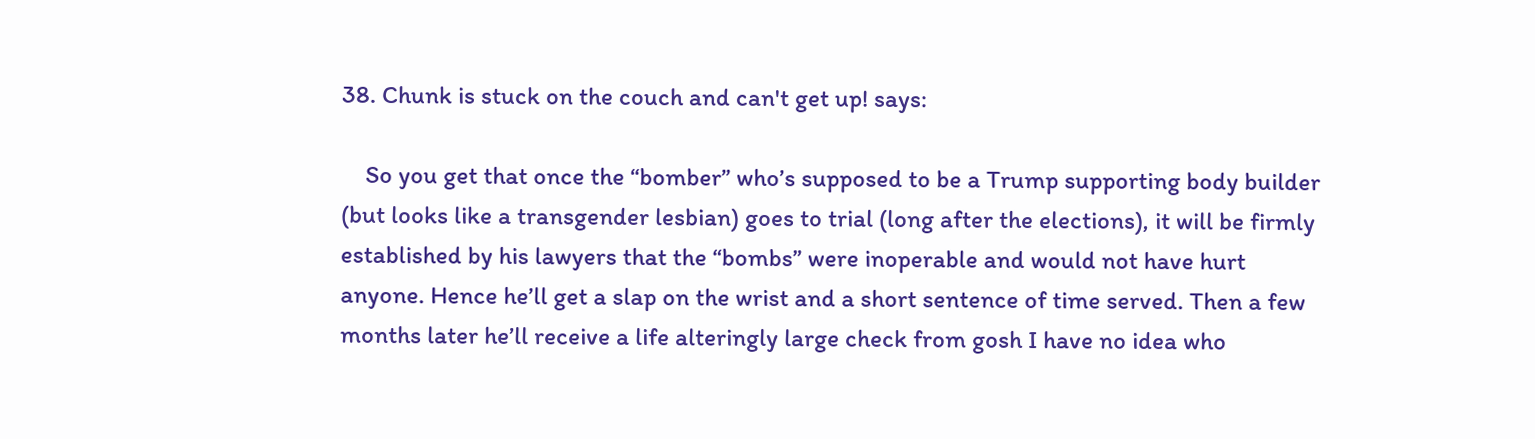38. Chunk is stuck on the couch and can't get up! says:

    So you get that once the “bomber” who’s supposed to be a Trump supporting body builder (but looks like a transgender lesbian) goes to trial (long after the elections), it will be firmly established by his lawyers that the “bombs” were inoperable and would not have hurt anyone. Hence he’ll get a slap on the wrist and a short sentence of time served. Then a few months later he’ll receive a life alteringly large check from gosh I have no idea who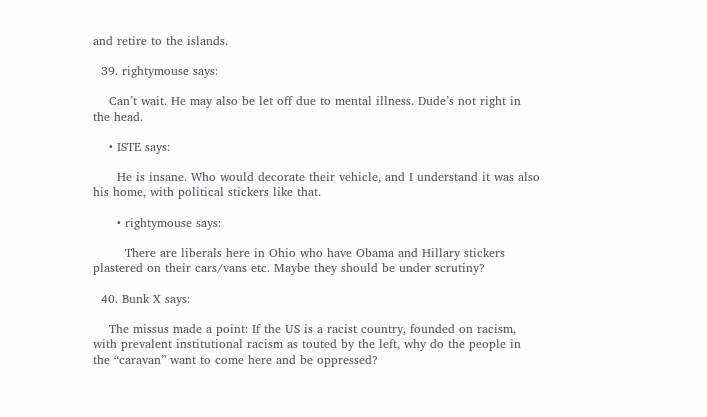and retire to the islands.

  39. rightymouse says:

    Can’t wait. He may also be let off due to mental illness. Dude’s not right in the head.

    • ISTE says:

      He is insane. Who would decorate their vehicle, and I understand it was also his home, with political stickers like that.

      • rightymouse says:

        There are liberals here in Ohio who have Obama and Hillary stickers plastered on their cars/vans etc. Maybe they should be under scrutiny?

  40. Bunk X says:

    The missus made a point: If the US is a racist country, founded on racism, with prevalent institutional racism as touted by the left, why do the people in the “caravan” want to come here and be oppressed?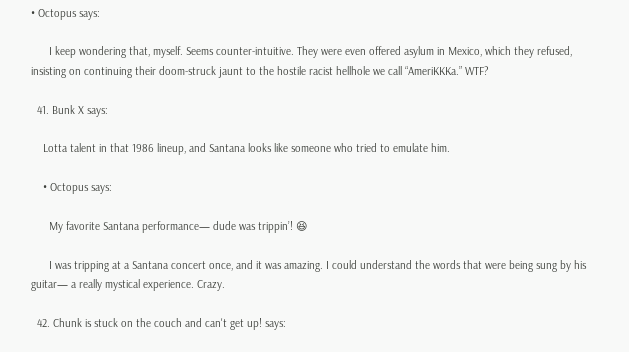• Octopus says:

      I keep wondering that, myself. Seems counter-intuitive. They were even offered asylum in Mexico, which they refused, insisting on continuing their doom-struck jaunt to the hostile racist hellhole we call “AmeriKKKa.” WTF?

  41. Bunk X says:

    Lotta talent in that 1986 lineup, and Santana looks like someone who tried to emulate him.

    • Octopus says:

      My favorite Santana performance— dude was trippin’! 😆

      I was tripping at a Santana concert once, and it was amazing. I could understand the words that were being sung by his guitar— a really mystical experience. Crazy.

  42. Chunk is stuck on the couch and can't get up! says: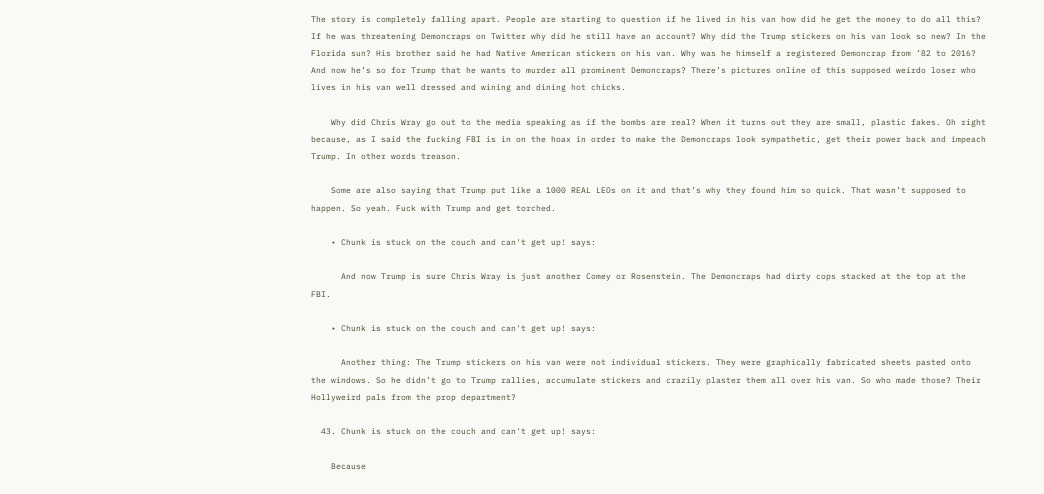The story is completely falling apart. People are starting to question if he lived in his van how did he get the money to do all this? If he was threatening Demoncraps on Twitter why did he still have an account? Why did the Trump stickers on his van look so new? In the Florida sun? His brother said he had Native American stickers on his van. Why was he himself a registered Demoncrap from ’82 to 2016? And now he’s so for Trump that he wants to murder all prominent Demoncraps? There’s pictures online of this supposed weirdo loser who lives in his van well dressed and wining and dining hot chicks.

    Why did Chris Wray go out to the media speaking as if the bombs are real? When it turns out they are small, plastic fakes. Oh right because, as I said the fucking FBI is in on the hoax in order to make the Demoncraps look sympathetic, get their power back and impeach Trump. In other words treason.

    Some are also saying that Trump put like a 1000 REAL LEOs on it and that’s why they found him so quick. That wasn’t supposed to happen. So yeah. Fuck with Trump and get torched.

    • Chunk is stuck on the couch and can't get up! says:

      And now Trump is sure Chris Wray is just another Comey or Rosenstein. The Demoncraps had dirty cops stacked at the top at the FBI.

    • Chunk is stuck on the couch and can't get up! says:

      Another thing: The Trump stickers on his van were not individual stickers. They were graphically fabricated sheets pasted onto the windows. So he didn’t go to Trump rallies, accumulate stickers and crazily plaster them all over his van. So who made those? Their Hollyweird pals from the prop department?

  43. Chunk is stuck on the couch and can't get up! says:

    Because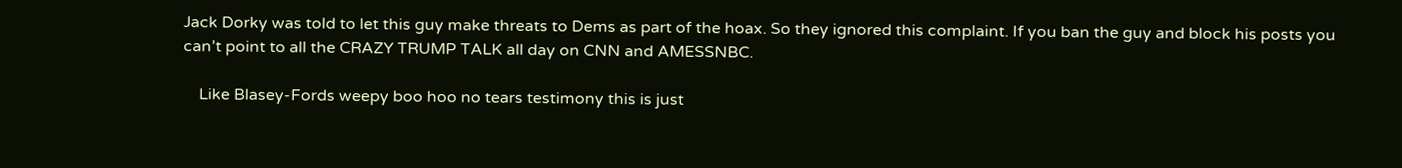Jack Dorky was told to let this guy make threats to Dems as part of the hoax. So they ignored this complaint. If you ban the guy and block his posts you can’t point to all the CRAZY TRUMP TALK all day on CNN and AMESSNBC.

    Like Blasey-Fords weepy boo hoo no tears testimony this is just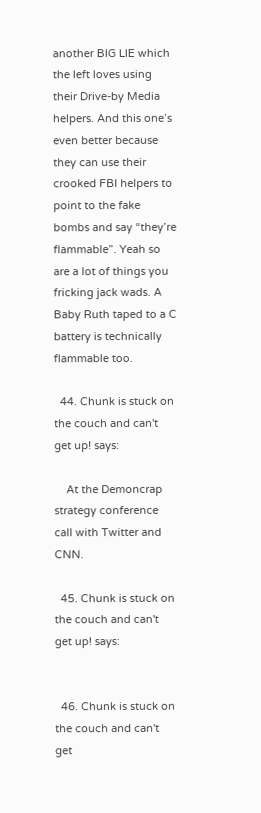another BIG LIE which the left loves using their Drive-by Media helpers. And this one’s even better because they can use their crooked FBI helpers to point to the fake bombs and say “they’re flammable”. Yeah so are a lot of things you fricking jack wads. A Baby Ruth taped to a C battery is technically flammable too.

  44. Chunk is stuck on the couch and can't get up! says:

    At the Demoncrap strategy conference call with Twitter and CNN.

  45. Chunk is stuck on the couch and can't get up! says:


  46. Chunk is stuck on the couch and can't get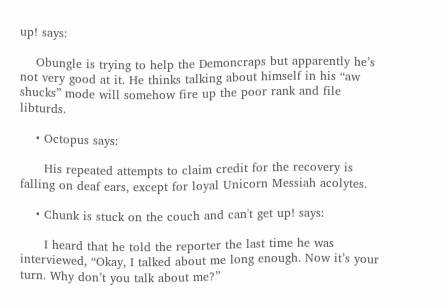up! says:

    Obungle is trying to help the Demoncraps but apparently he’s not very good at it. He thinks talking about himself in his “aw shucks” mode will somehow fire up the poor rank and file libturds.

    • Octopus says:

      His repeated attempts to claim credit for the recovery is falling on deaf ears, except for loyal Unicorn Messiah acolytes.

    • Chunk is stuck on the couch and can't get up! says:

      I heard that he told the reporter the last time he was interviewed, “Okay, I talked about me long enough. Now it’s your turn. Why don’t you talk about me?”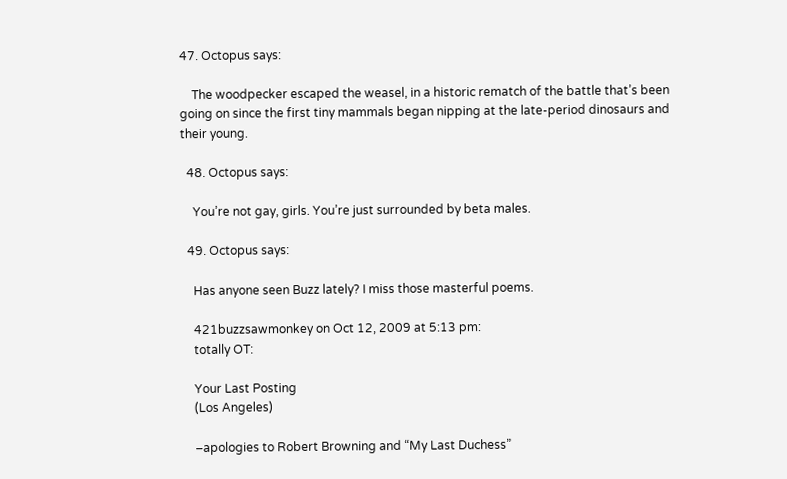47. Octopus says:

    The woodpecker escaped the weasel, in a historic rematch of the battle that’s been going on since the first tiny mammals began nipping at the late-period dinosaurs and their young.

  48. Octopus says:

    You’re not gay, girls. You’re just surrounded by beta males.

  49. Octopus says:

    Has anyone seen Buzz lately? I miss those masterful poems.

    421buzzsawmonkey on Oct 12, 2009 at 5:13 pm:
    totally OT:

    Your Last Posting
    (Los Angeles)

    –apologies to Robert Browning and “My Last Duchess”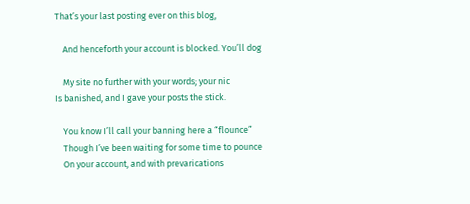That’s your last posting ever on this blog,

    And henceforth your account is blocked. You’ll dog

    My site no further with your words; your nic
Is banished, and I gave your posts the stick.

    You know I’ll call your banning here a “flounce”
    Though I’ve been waiting for some time to pounce
    On your account, and with prevarications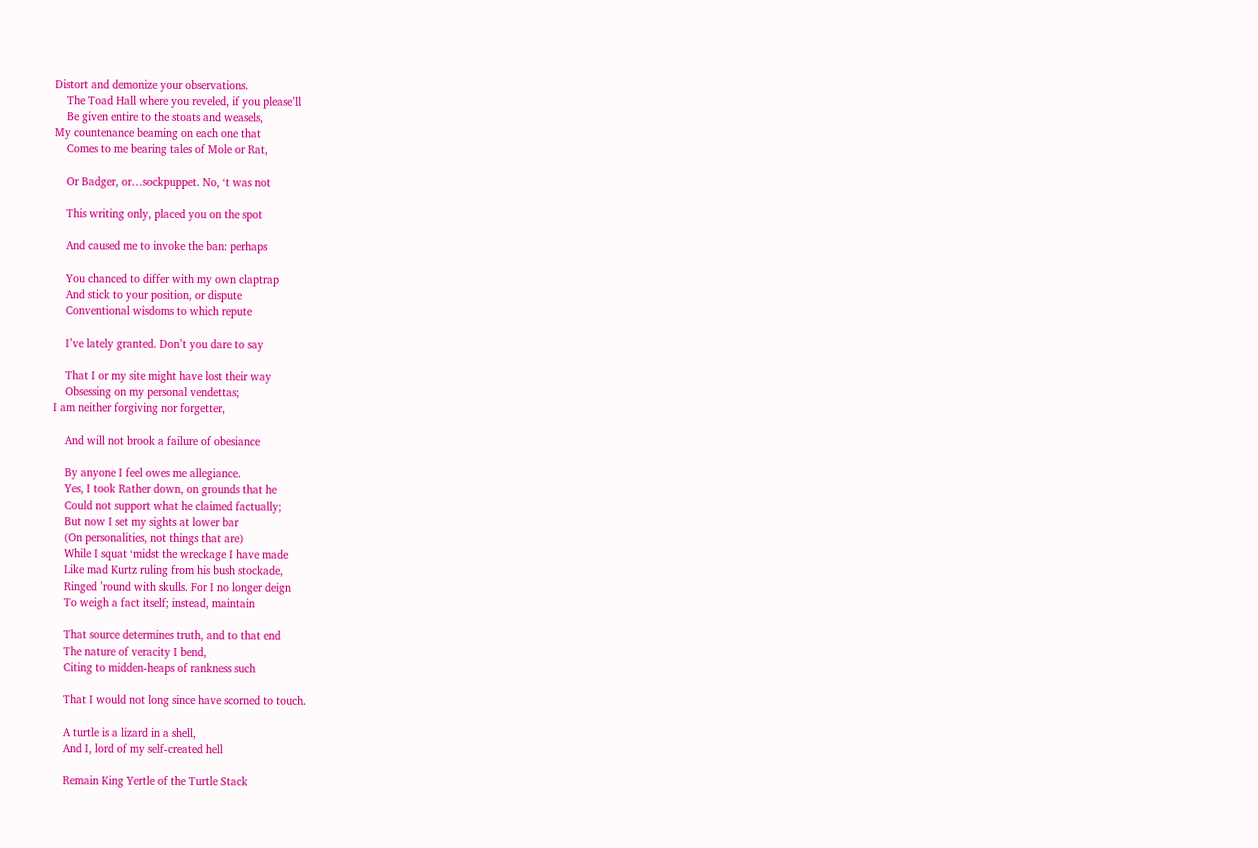Distort and demonize your observations.
    The Toad Hall where you reveled, if you please’ll
    Be given entire to the stoats and weasels,
My countenance beaming on each one that
    Comes to me bearing tales of Mole or Rat,

    Or Badger, or…sockpuppet. No, ‘t was not

    This writing only, placed you on the spot

    And caused me to invoke the ban: perhaps

    You chanced to differ with my own claptrap
    And stick to your position, or dispute
    Conventional wisdoms to which repute

    I’ve lately granted. Don’t you dare to say

    That I or my site might have lost their way
    Obsessing on my personal vendettas;
I am neither forgiving nor forgetter,

    And will not brook a failure of obesiance

    By anyone I feel owes me allegiance.
    Yes, I took Rather down, on grounds that he
    Could not support what he claimed factually;
    But now I set my sights at lower bar
    (On personalities, not things that are)
    While I squat ‘midst the wreckage I have made
    Like mad Kurtz ruling from his bush stockade,
    Ringed ’round with skulls. For I no longer deign
    To weigh a fact itself; instead, maintain

    That source determines truth, and to that end
    The nature of veracity I bend,
    Citing to midden-heaps of rankness such

    That I would not long since have scorned to touch.

    A turtle is a lizard in a shell,
    And I, lord of my self-created hell

    Remain King Yertle of the Turtle Stack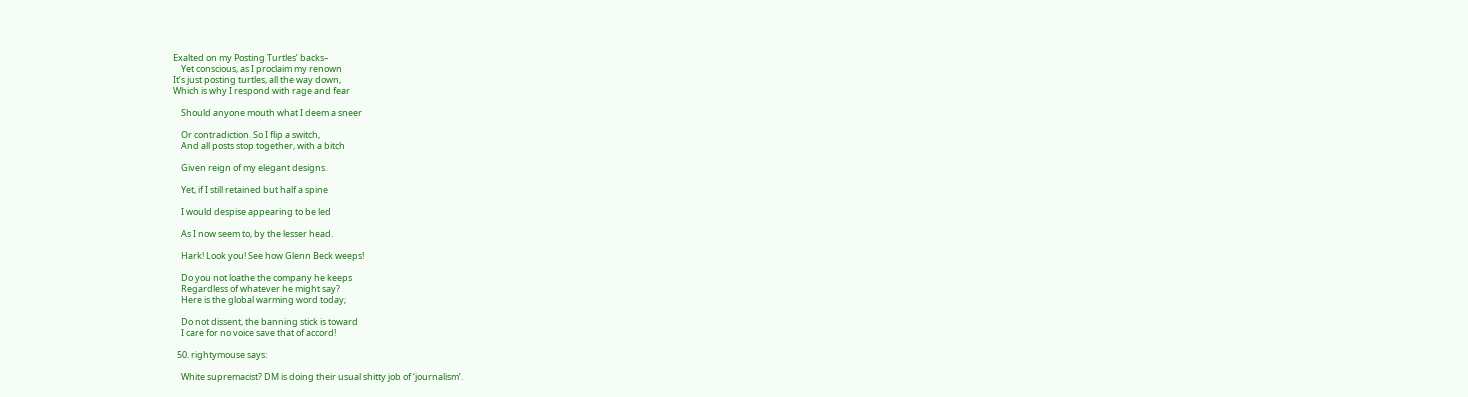Exalted on my Posting Turtles’ backs–
    Yet conscious, as I proclaim my renown
It’s just posting turtles, all the way down,
Which is why I respond with rage and fear

    Should anyone mouth what I deem a sneer

    Or contradiction. So I flip a switch,
    And all posts stop together, with a bitch

    Given reign of my elegant designs.

    Yet, if I still retained but half a spine

    I would despise appearing to be led

    As I now seem to, by the lesser head.

    Hark! Look you! See how Glenn Beck weeps!

    Do you not loathe the company he keeps
    Regardless of whatever he might say?
    Here is the global warming word today;

    Do not dissent, the banning stick is toward
    I care for no voice save that of accord!

  50. rightymouse says:

    White supremacist? DM is doing their usual shitty job of ‘journalism’.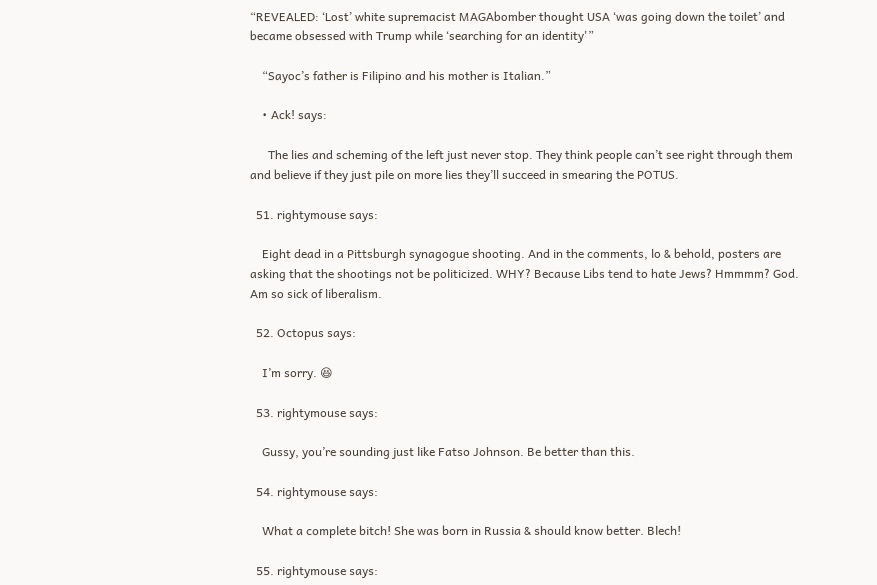“REVEALED: ‘Lost’ white supremacist MAGAbomber thought USA ‘was going down the toilet’ and became obsessed with Trump while ‘searching for an identity'”

    “Sayoc’s father is Filipino and his mother is Italian.”

    • Ack! says:

      The lies and scheming of the left just never stop. They think people can’t see right through them and believe if they just pile on more lies they’ll succeed in smearing the POTUS.

  51. rightymouse says:

    Eight dead in a Pittsburgh synagogue shooting. And in the comments, lo & behold, posters are asking that the shootings not be politicized. WHY? Because Libs tend to hate Jews? Hmmmm? God. Am so sick of liberalism.

  52. Octopus says:

    I’m sorry. 😆

  53. rightymouse says:

    Gussy, you’re sounding just like Fatso Johnson. Be better than this.

  54. rightymouse says:

    What a complete bitch! She was born in Russia & should know better. Blech!

  55. rightymouse says: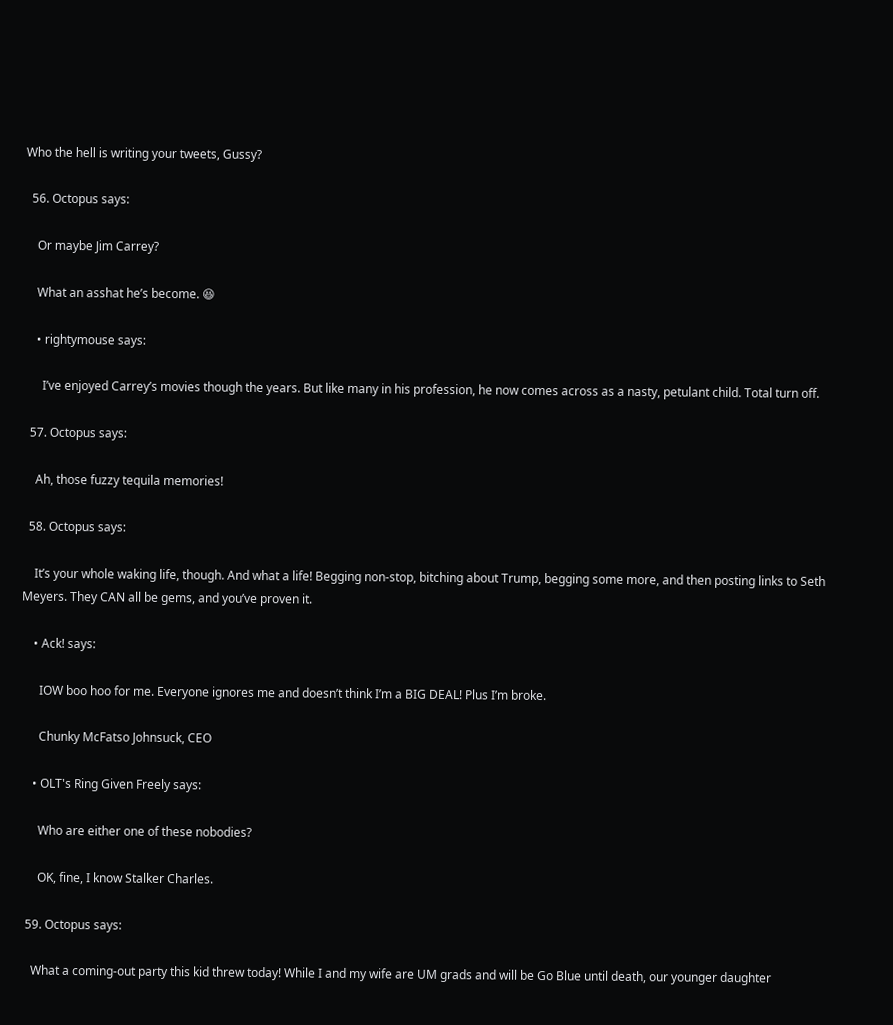Who the hell is writing your tweets, Gussy?

  56. Octopus says:

    Or maybe Jim Carrey?

    What an asshat he’s become. 😆

    • rightymouse says:

      I’ve enjoyed Carrey’s movies though the years. But like many in his profession, he now comes across as a nasty, petulant child. Total turn off.

  57. Octopus says:

    Ah, those fuzzy tequila memories!

  58. Octopus says:

    It’s your whole waking life, though. And what a life! Begging non-stop, bitching about Trump, begging some more, and then posting links to Seth Meyers. They CAN all be gems, and you’ve proven it.

    • Ack! says:

      IOW boo hoo for me. Everyone ignores me and doesn’t think I’m a BIG DEAL! Plus I’m broke.

      Chunky McFatso Johnsuck, CEO

    • OLT's Ring Given Freely says:

      Who are either one of these nobodies?

      OK, fine, I know Stalker Charles.

  59. Octopus says:

    What a coming-out party this kid threw today! While I and my wife are UM grads and will be Go Blue until death, our younger daughter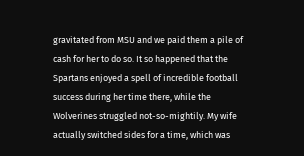gravitated from MSU and we paid them a pile of cash for her to do so. It so happened that the Spartans enjoyed a spell of incredible football success during her time there, while the Wolverines struggled not-so-mightily. My wife actually switched sides for a time, which was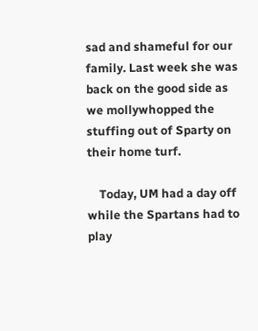sad and shameful for our family. Last week she was back on the good side as we mollywhopped the stuffing out of Sparty on their home turf.

    Today, UM had a day off while the Spartans had to play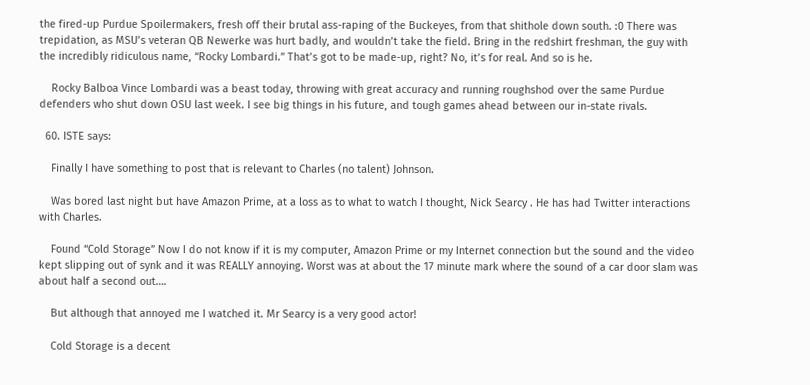the fired-up Purdue Spoilermakers, fresh off their brutal ass-raping of the Buckeyes, from that shithole down south. :0 There was trepidation, as MSU’s veteran QB Newerke was hurt badly, and wouldn’t take the field. Bring in the redshirt freshman, the guy with the incredibly ridiculous name, “Rocky Lombardi.” That’s got to be made-up, right? No, it’s for real. And so is he.

    Rocky Balboa Vince Lombardi was a beast today, throwing with great accuracy and running roughshod over the same Purdue defenders who shut down OSU last week. I see big things in his future, and tough games ahead between our in-state rivals.

  60. ISTE says:

    Finally I have something to post that is relevant to Charles (no talent) Johnson.

    Was bored last night but have Amazon Prime, at a loss as to what to watch I thought, Nick Searcy . He has had Twitter interactions with Charles.

    Found “Cold Storage” Now I do not know if it is my computer, Amazon Prime or my Internet connection but the sound and the video kept slipping out of synk and it was REALLY annoying. Worst was at about the 17 minute mark where the sound of a car door slam was about half a second out….

    But although that annoyed me I watched it. Mr Searcy is a very good actor!

    Cold Storage is a decent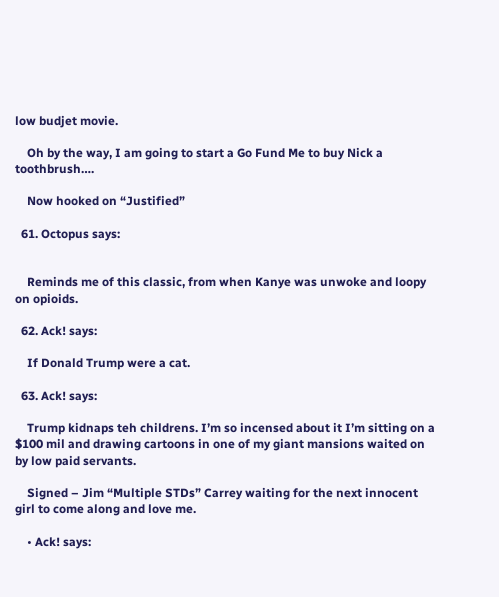low budjet movie.

    Oh by the way, I am going to start a Go Fund Me to buy Nick a toothbrush….

    Now hooked on “Justified”

  61. Octopus says:


    Reminds me of this classic, from when Kanye was unwoke and loopy on opioids.

  62. Ack! says:

    If Donald Trump were a cat.

  63. Ack! says:

    Trump kidnaps teh childrens. I’m so incensed about it I’m sitting on a $100 mil and drawing cartoons in one of my giant mansions waited on by low paid servants.

    Signed – Jim “Multiple STDs” Carrey waiting for the next innocent girl to come along and love me.

    • Ack! says: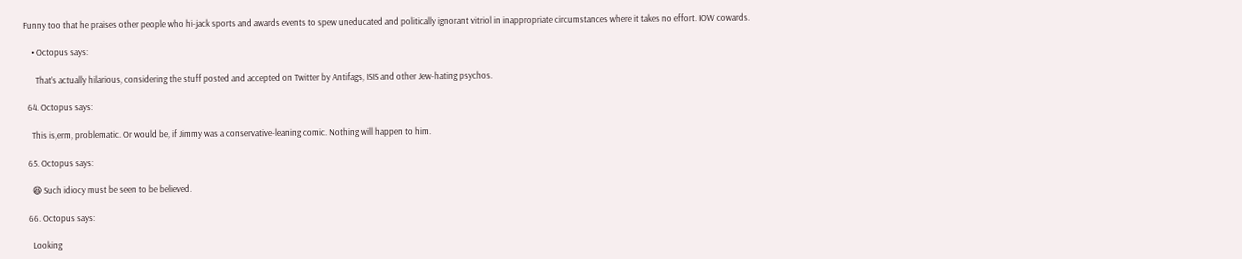Funny too that he praises other people who hi-jack sports and awards events to spew uneducated and politically ignorant vitriol in inappropriate circumstances where it takes no effort. IOW cowards.

    • Octopus says:

      That’s actually hilarious, considering the stuff posted and accepted on Twitter by Antifags, ISIS and other Jew-hating psychos.

  64. Octopus says:

    This is,erm, problematic. Or would be, if Jimmy was a conservative-leaning comic. Nothing will happen to him.

  65. Octopus says:

    😆 Such idiocy must be seen to be believed.

  66. Octopus says:

    Looking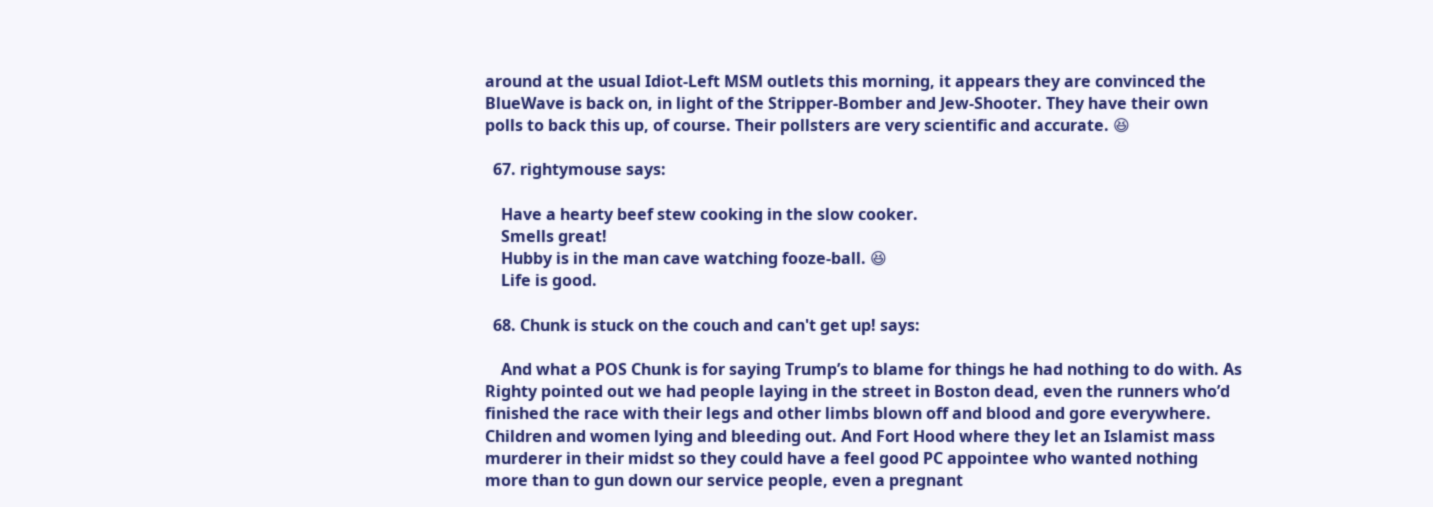around at the usual Idiot-Left MSM outlets this morning, it appears they are convinced the BlueWave is back on, in light of the Stripper-Bomber and Jew-Shooter. They have their own polls to back this up, of course. Their pollsters are very scientific and accurate. 😆

  67. rightymouse says:

    Have a hearty beef stew cooking in the slow cooker.
    Smells great!
    Hubby is in the man cave watching fooze-ball. 😆
    Life is good.

  68. Chunk is stuck on the couch and can't get up! says:

    And what a POS Chunk is for saying Trump’s to blame for things he had nothing to do with. As Righty pointed out we had people laying in the street in Boston dead, even the runners who’d finished the race with their legs and other limbs blown off and blood and gore everywhere. Children and women lying and bleeding out. And Fort Hood where they let an Islamist mass murderer in their midst so they could have a feel good PC appointee who wanted nothing more than to gun down our service people, even a pregnant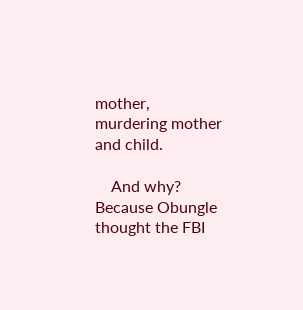mother, murdering mother and child.

    And why? Because Obungle thought the FBI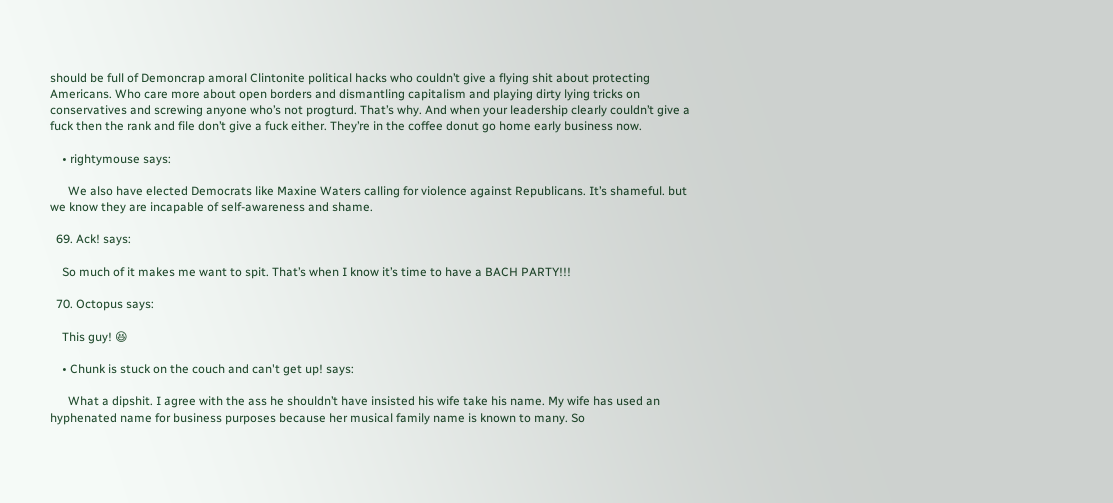should be full of Demoncrap amoral Clintonite political hacks who couldn’t give a flying shit about protecting Americans. Who care more about open borders and dismantling capitalism and playing dirty lying tricks on conservatives and screwing anyone who’s not progturd. That’s why. And when your leadership clearly couldn’t give a fuck then the rank and file don’t give a fuck either. They’re in the coffee donut go home early business now.

    • rightymouse says:

      We also have elected Democrats like Maxine Waters calling for violence against Republicans. It’s shameful. but we know they are incapable of self-awareness and shame.

  69. Ack! says:

    So much of it makes me want to spit. That’s when I know it’s time to have a BACH PARTY!!!

  70. Octopus says:

    This guy! 😆

    • Chunk is stuck on the couch and can't get up! says:

      What a dipshit. I agree with the ass he shouldn’t have insisted his wife take his name. My wife has used an hyphenated name for business purposes because her musical family name is known to many. So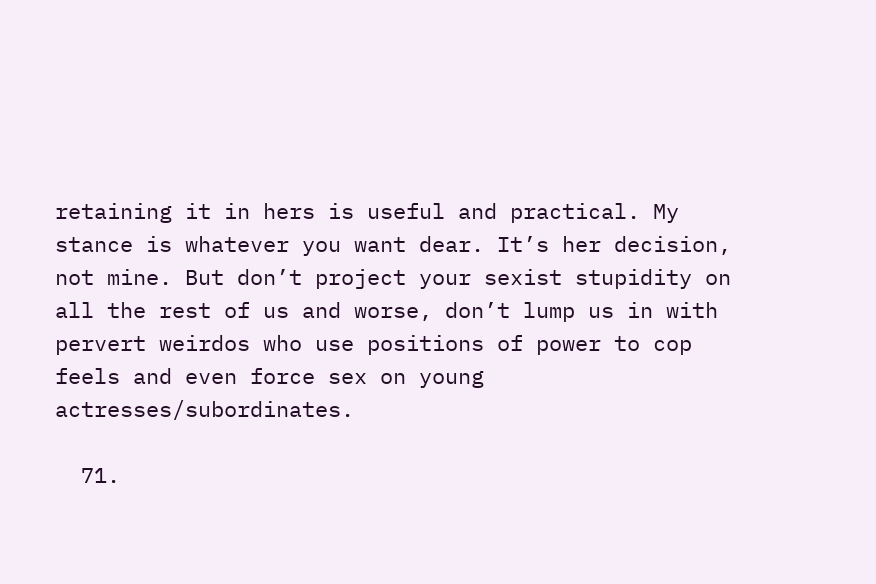retaining it in hers is useful and practical. My stance is whatever you want dear. It’s her decision, not mine. But don’t project your sexist stupidity on all the rest of us and worse, don’t lump us in with pervert weirdos who use positions of power to cop feels and even force sex on young actresses/subordinates.

  71.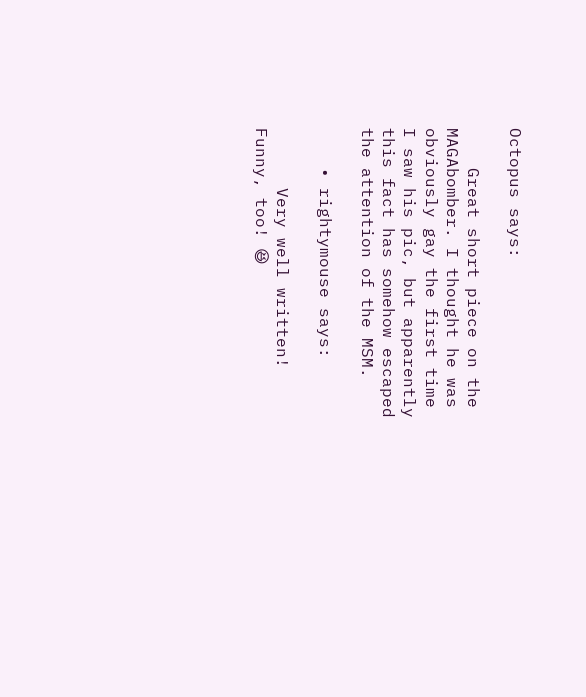Octopus says:

    Great short piece on the MAGAbomber. I thought he was obviously gay the first time I saw his pic, but apparently this fact has somehow escaped the attention of the MSM.

    • rightymouse says:

      Very well written! Funny, too! 😆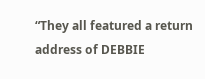“They all featured a return address of DEBBIE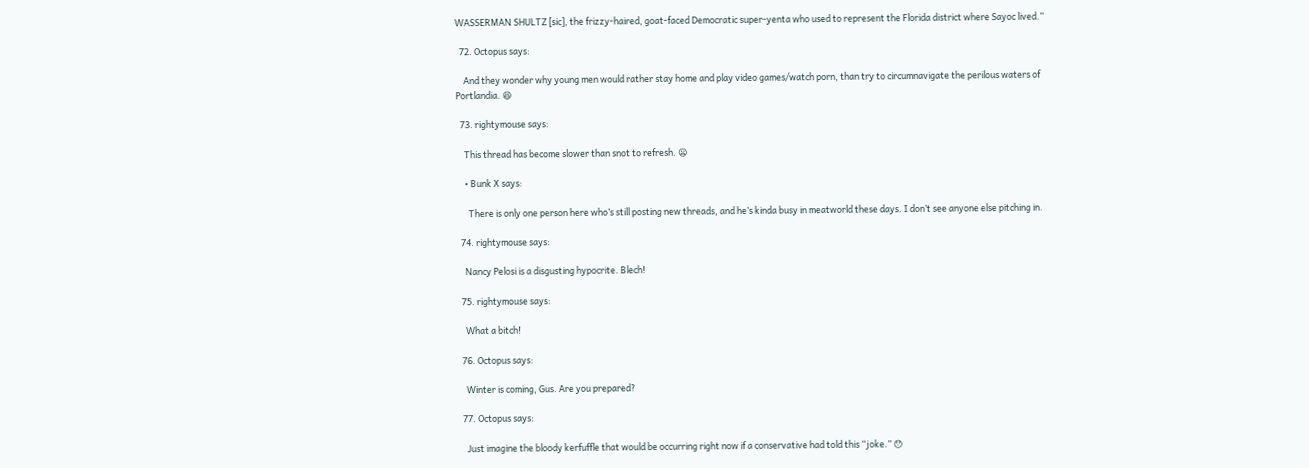WASSERMAN SHULTZ [sic], the frizzy-haired, goat-faced Democratic super-yenta who used to represent the Florida district where Sayoc lived.”

  72. Octopus says:

    And they wonder why young men would rather stay home and play video games/watch porn, than try to circumnavigate the perilous waters of Portlandia. 😆

  73. rightymouse says:

    This thread has become slower than snot to refresh. 😦

    • Bunk X says:

      There is only one person here who’s still posting new threads, and he’s kinda busy in meatworld these days. I don’t see anyone else pitching in.

  74. rightymouse says:

    Nancy Pelosi is a disgusting hypocrite. Blech!

  75. rightymouse says:

    What a bitch!

  76. Octopus says:

    Winter is coming, Gus. Are you prepared?

  77. Octopus says:

    Just imagine the bloody kerfuffle that would be occurring right now if a conservative had told this “joke.” 😯